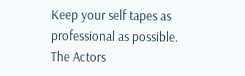Keep your self tapes as professional as possible. The Actors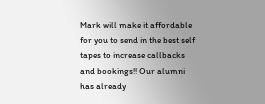Mark will make it affordable for you to send in the best self tapes to increase callbacks and bookings!! Our alumni has already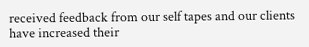received feedback from our self tapes and our clients have increased their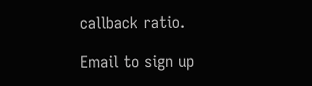callback ratio.

Email to sign up